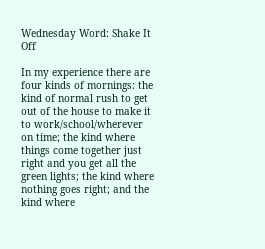Wednesday Word: Shake It Off

In my experience there are four kinds of mornings: the kind of normal rush to get out of the house to make it to work/school/wherever on time; the kind where things come together just right and you get all the green lights; the kind where nothing goes right; and the kind where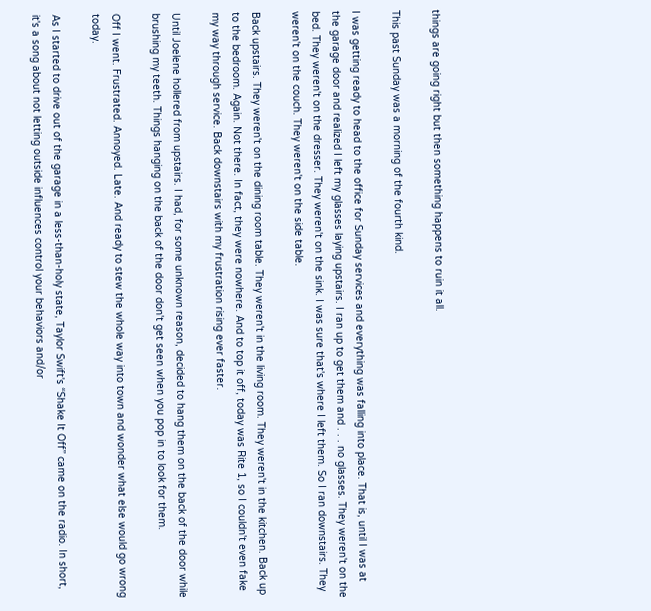things are going right but then something happens to ruin it all.

This past Sunday was a morning of the fourth kind.

I was getting ready to head to the office for Sunday services and everything was falling into place. That is, until I was at the garage door and realized I left my glasses laying upstairs. I ran up to get them and . . . no glasses. They weren't on the bed. They weren't on the dresser. They weren't on the sink. I was sure that's where I left them. So I ran downstairs. They weren't on the couch. They weren't on the side table.

Back upstairs. They weren't on the dining room table. They weren't in the living room. They weren't in the kitchen. Back up to the bedroom. Again. Not there. In fact, they were nowhere. And to top it off, today was Rite 1, so I couldn't even fake my way through service. Back downstairs with my frustration rising ever faster.

Until Joelene hollered from upstairs. I had, for some unknown reason, decided to hang them on the back of the door while brushing my teeth. Things hanging on the back of the door don't get seen when you pop in to look for them.

Off I went. Frustrated. Annoyed. Late. And ready to stew the whole way into town and wonder what else would go wrong today.

As I started to drive out of the garage in a less-than-holy state, Taylor Swift's “Shake It Off” came on the radio. In short, it's a song about not letting outside influences control your behaviors and/or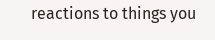reactions to things you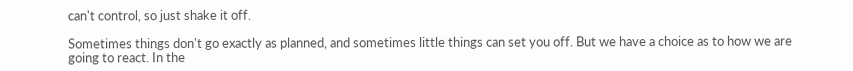can't control, so just shake it off.

Sometimes things don't go exactly as planned, and sometimes little things can set you off. But we have a choice as to how we are going to react. In the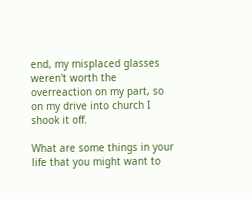end, my misplaced glasses weren't worth the overreaction on my part, so on my drive into church I shook it off.

What are some things in your life that you might want to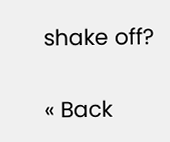shake off?


« Back